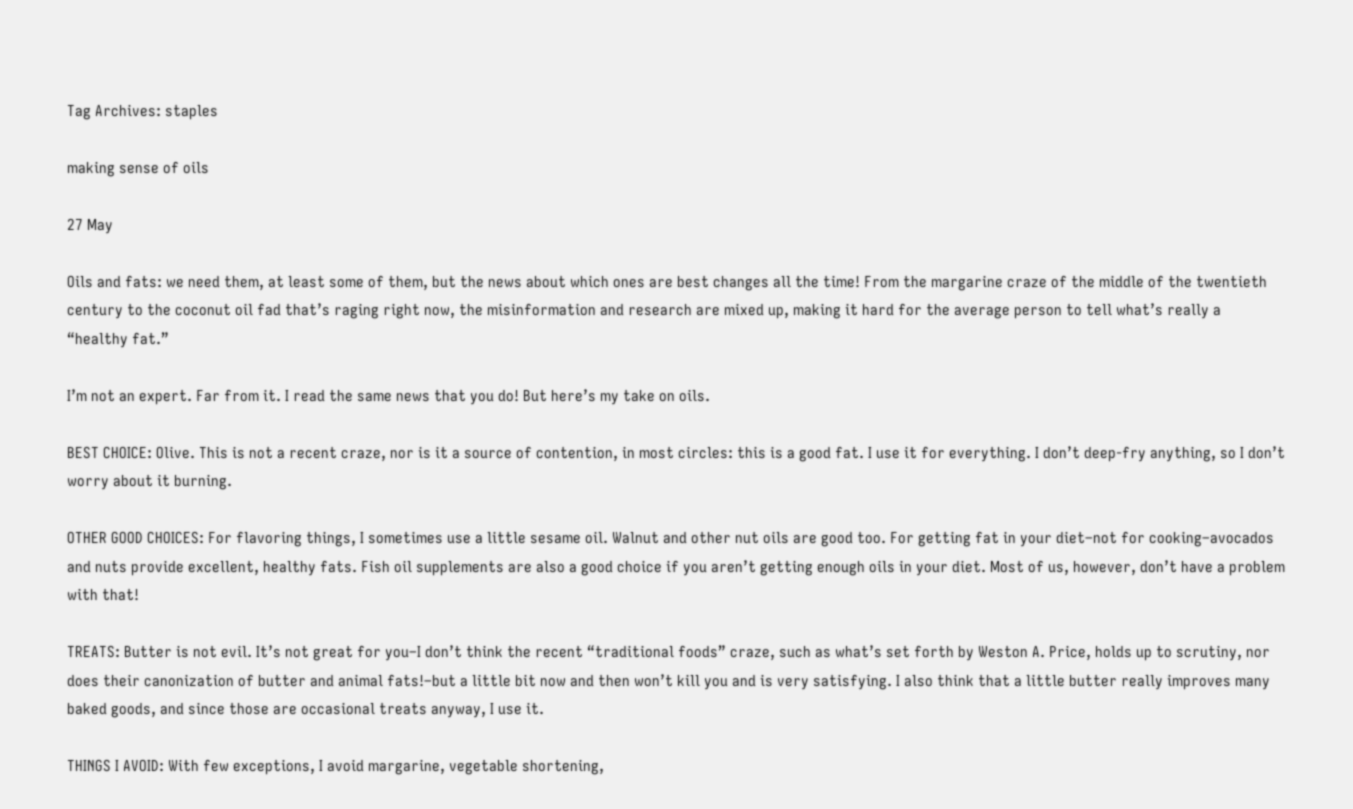Tag Archives: staples

making sense of oils

27 May

Oils and fats: we need them, at least some of them, but the news about which ones are best changes all the time! From the margarine craze of the middle of the twentieth century to the coconut oil fad that’s raging right now, the misinformation and research are mixed up, making it hard for the average person to tell what’s really a “healthy fat.”

I’m not an expert. Far from it. I read the same news that you do! But here’s my take on oils.

BEST CHOICE: Olive. This is not a recent craze, nor is it a source of contention, in most circles: this is a good fat. I use it for everything. I don’t deep-fry anything, so I don’t worry about it burning.

OTHER GOOD CHOICES: For flavoring things, I sometimes use a little sesame oil. Walnut and other nut oils are good too. For getting fat in your diet–not for cooking–avocados and nuts provide excellent, healthy fats. Fish oil supplements are also a good choice if you aren’t getting enough oils in your diet. Most of us, however, don’t have a problem with that!

TREATS: Butter is not evil. It’s not great for you–I don’t think the recent “traditional foods” craze, such as what’s set forth by Weston A. Price, holds up to scrutiny, nor does their canonization of butter and animal fats!–but a little bit now and then won’t kill you and is very satisfying. I also think that a little butter really improves many baked goods, and since those are occasional treats anyway, I use it.

THINGS I AVOID: With few exceptions, I avoid margarine, vegetable shortening,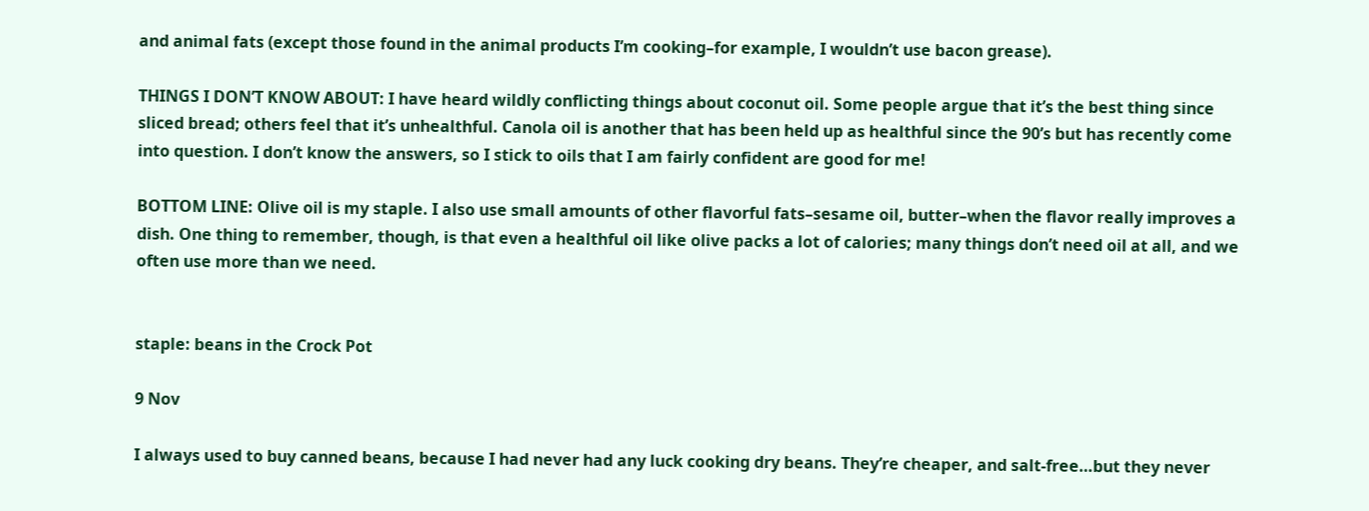and animal fats (except those found in the animal products I’m cooking–for example, I wouldn’t use bacon grease).

THINGS I DON’T KNOW ABOUT: I have heard wildly conflicting things about coconut oil. Some people argue that it’s the best thing since sliced bread; others feel that it’s unhealthful. Canola oil is another that has been held up as healthful since the 90’s but has recently come into question. I don’t know the answers, so I stick to oils that I am fairly confident are good for me!

BOTTOM LINE: Olive oil is my staple. I also use small amounts of other flavorful fats–sesame oil, butter–when the flavor really improves a dish. One thing to remember, though, is that even a healthful oil like olive packs a lot of calories; many things don’t need oil at all, and we often use more than we need.


staple: beans in the Crock Pot

9 Nov

I always used to buy canned beans, because I had never had any luck cooking dry beans. They’re cheaper, and salt-free…but they never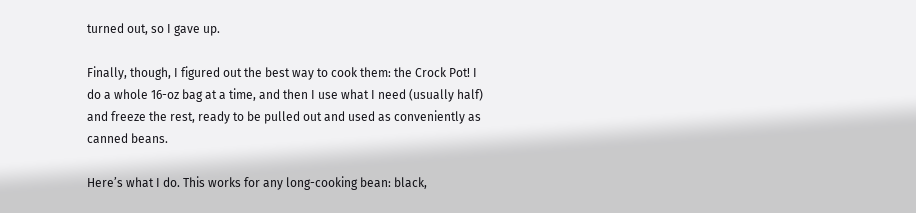turned out, so I gave up.

Finally, though, I figured out the best way to cook them: the Crock Pot! I do a whole 16-oz bag at a time, and then I use what I need (usually half) and freeze the rest, ready to be pulled out and used as conveniently as canned beans.

Here’s what I do. This works for any long-cooking bean: black,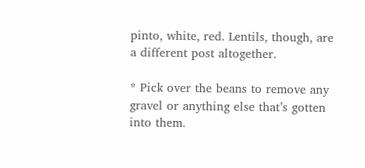pinto, white, red. Lentils, though, are a different post altogether.

* Pick over the beans to remove any gravel or anything else that’s gotten into them.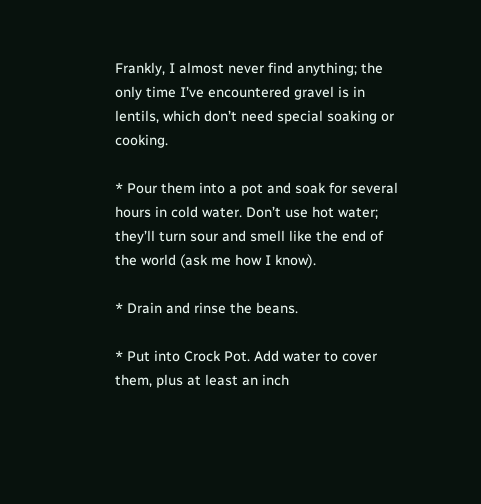Frankly, I almost never find anything; the only time I’ve encountered gravel is in lentils, which don’t need special soaking or cooking.

* Pour them into a pot and soak for several hours in cold water. Don’t use hot water; they’ll turn sour and smell like the end of the world (ask me how I know).

* Drain and rinse the beans.

* Put into Crock Pot. Add water to cover them, plus at least an inch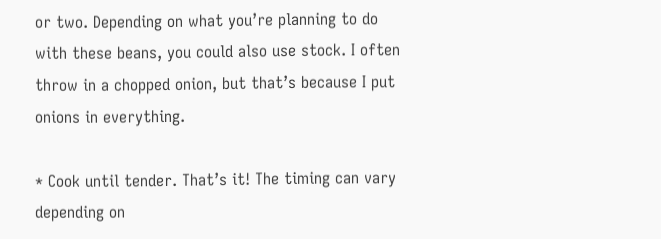or two. Depending on what you’re planning to do with these beans, you could also use stock. I often throw in a chopped onion, but that’s because I put onions in everything.

* Cook until tender. That’s it! The timing can vary depending on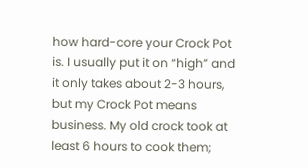how hard-core your Crock Pot is. I usually put it on “high” and it only takes about 2-3 hours, but my Crock Pot means business. My old crock took at least 6 hours to cook them;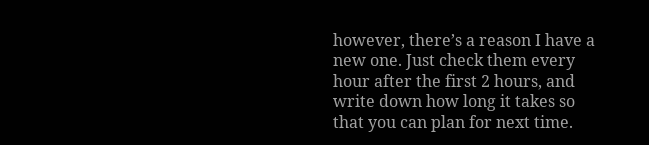however, there’s a reason I have a new one. Just check them every hour after the first 2 hours, and write down how long it takes so that you can plan for next time.